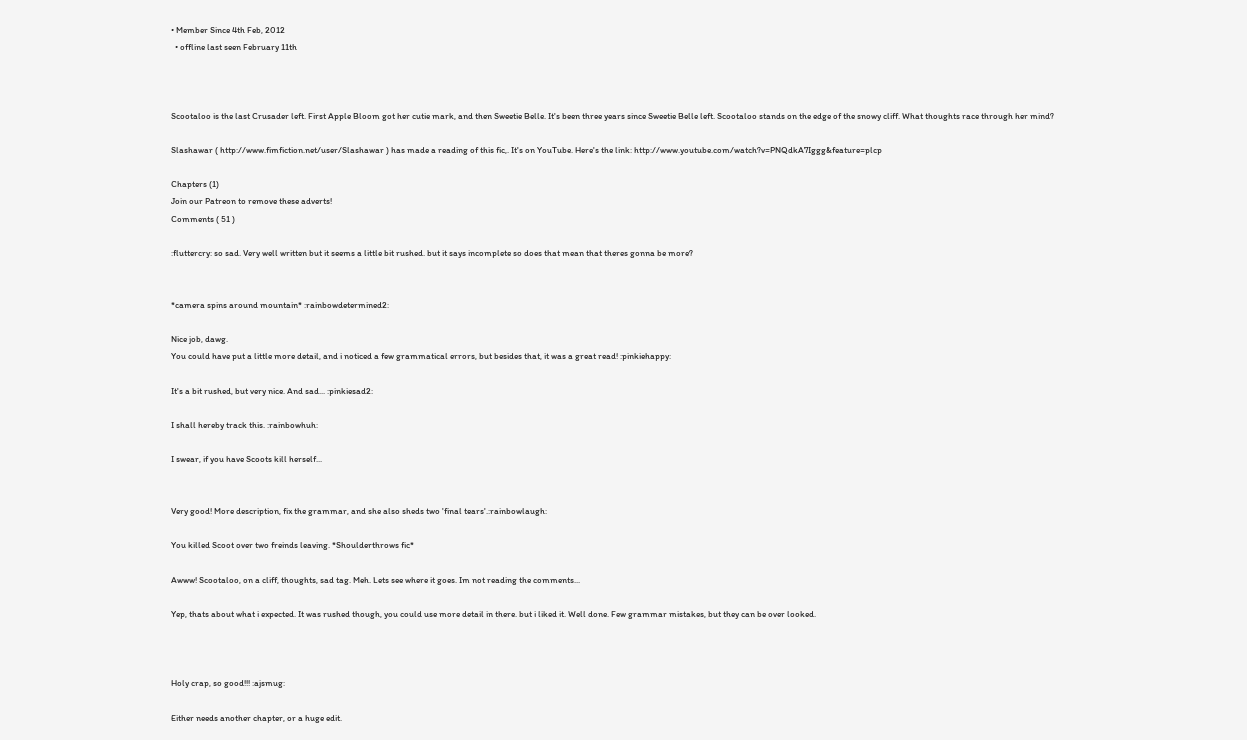• Member Since 4th Feb, 2012
  • offline last seen February 11th



Scootaloo is the last Crusader left. First Apple Bloom got her cutie mark, and then Sweetie Belle. It's been three years since Sweetie Belle left. Scootaloo stands on the edge of the snowy cliff. What thoughts race through her mind?

Slashawar ( http://www.fimfiction.net/user/Slashawar ) has made a reading of this fic,. It's on YouTube. Here's the link: http://www.youtube.com/watch?v=PNQdkA7Iggg&feature=plcp

Chapters (1)
Join our Patreon to remove these adverts!
Comments ( 51 )

:fluttercry: so sad. Very well written but it seems a little bit rushed. but it says incomplete so does that mean that theres gonna be more?


*camera spins around mountain* :rainbowdetermined2:

Nice job, dawg.
You could have put a little more detail, and i noticed a few grammatical errors, but besides that, it was a great read! :pinkiehappy:

It's a bit rushed, but very nice. And sad... :pinkiesad2:

I shall hereby track this. :rainbowhuh:

I swear, if you have Scoots kill herself...


Very good! More description, fix the grammar, and she also sheds two 'final tears'.:rainbowlaugh:

You killed Scoot over two freinds leaving. *Shoulderthrows fic*

Awww! Scootaloo, on a cliff, thoughts, sad tag. Meh. Lets see where it goes. Im not reading the comments...

Yep, thats about what i expected. It was rushed though, you could use more detail in there. but i liked it. Well done. Few grammar mistakes, but they can be over looked.



Holy crap, so good!!! :ajsmug:

Either needs another chapter, or a huge edit.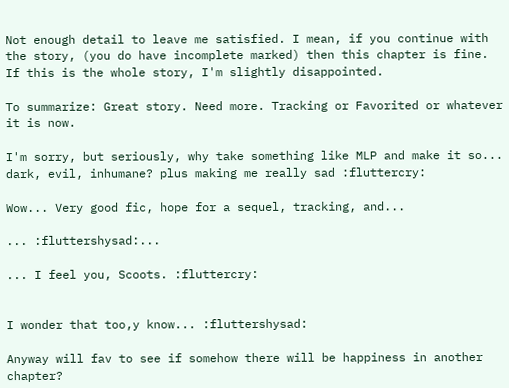Not enough detail to leave me satisfied. I mean, if you continue with the story, (you do have incomplete marked) then this chapter is fine. If this is the whole story, I'm slightly disappointed.

To summarize: Great story. Need more. Tracking or Favorited or whatever it is now.

I'm sorry, but seriously, why take something like MLP and make it so... dark, evil, inhumane? plus making me really sad :fluttercry:

Wow... Very good fic, hope for a sequel, tracking, and...

... :fluttershysad:...

... I feel you, Scoots. :fluttercry:


I wonder that too,y know... :fluttershysad:

Anyway will fav to see if somehow there will be happiness in another chapter?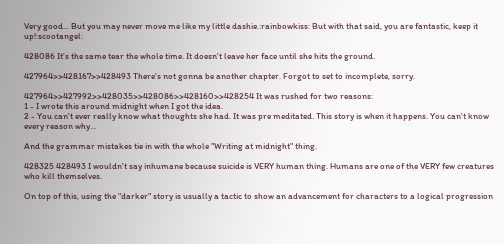Very good... But you may never move me like my little dashie.:rainbowkiss: But with that said, you are fantastic, keep it up!:scootangel:

428086 It's the same tear the whole time. It doesn't leave her face until she hits the ground.

427964>>428167>>428493 There's not gonna be another chapter. Forgot to set to incomplete, sorry.

427964>>427992>>428035>>428086>>428160>>428254 It was rushed for two reasons:
1 - I wrote this around midnight when I got the idea.
2 - You can't ever really know what thoughts she had. It was pre meditated. This story is when it happens. You can't know every reason why...

And the grammar mistakes tie in with the whole "Writing at midnight" thing.

428325 428493 I wouldn't say inhumane because suicide is VERY human thing. Humans are one of the VERY few creatures who kill themselves.

On top of this, using the "darker" story is usually a tactic to show an advancement for characters to a logical progression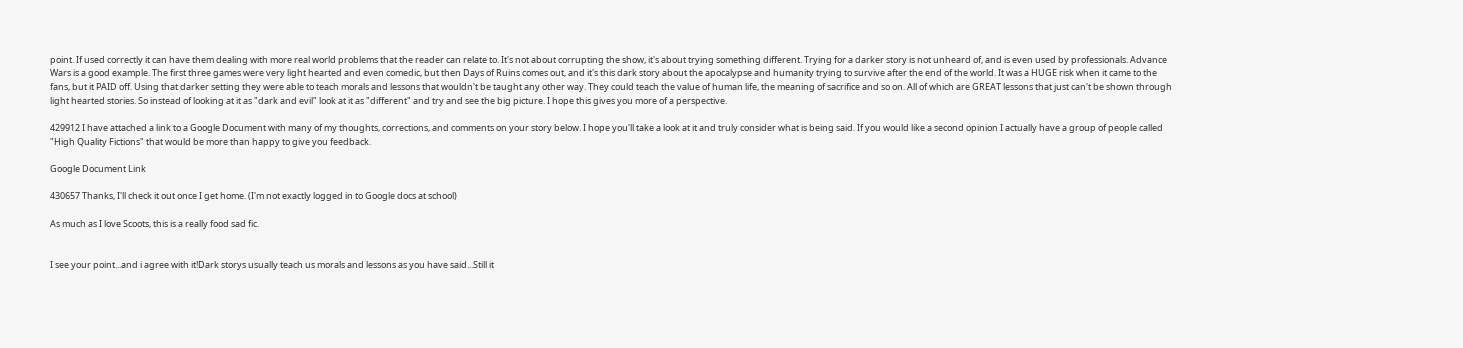point. If used correctly it can have them dealing with more real world problems that the reader can relate to. It's not about corrupting the show, it's about trying something different. Trying for a darker story is not unheard of, and is even used by professionals. Advance Wars is a good example. The first three games were very light hearted and even comedic, but then Days of Ruins comes out, and it's this dark story about the apocalypse and humanity trying to survive after the end of the world. It was a HUGE risk when it came to the fans, but it PAID off. Using that darker setting they were able to teach morals and lessons that wouldn't be taught any other way. They could teach the value of human life, the meaning of sacrifice and so on. All of which are GREAT lessons that just can't be shown through light hearted stories. So instead of looking at it as "dark and evil" look at it as "different" and try and see the big picture. I hope this gives you more of a perspective.

429912 I have attached a link to a Google Document with many of my thoughts, corrections, and comments on your story below. I hope you'll take a look at it and truly consider what is being said. If you would like a second opinion I actually have a group of people called "High Quality Fictions" that would be more than happy to give you feedback.

Google Document Link

430657 Thanks, I'll check it out once I get home. (I'm not exactly logged in to Google docs at school)

As much as I love Scoots, this is a really food sad fic.


I see your point...and i agree with it!Dark storys usually teach us morals and lessons as you have said...Still it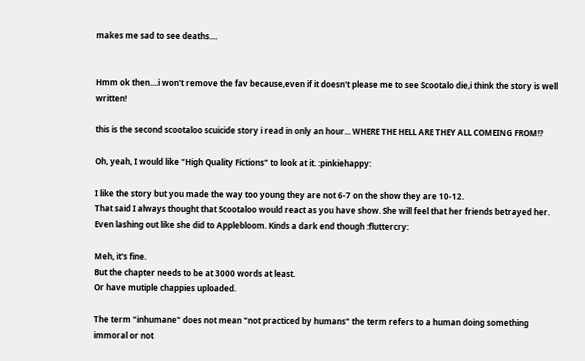makes me sad to see deaths....


Hmm ok then....i won't remove the fav because,even if it doesn't please me to see Scootalo die,i think the story is well written!

this is the second scootaloo scuicide story i read in only an hour... WHERE THE HELL ARE THEY ALL COMEING FROM!?

Oh, yeah, I would like "High Quality Fictions" to look at it. :pinkiehappy:

I like the story but you made the way too young they are not 6-7 on the show they are 10-12.
That said I always thought that Scootaloo would react as you have show. She will feel that her friends betrayed her. Even lashing out like she did to Applebloom. Kinds a dark end though :fluttercry:

Meh, it's fine.
But the chapter needs to be at 3000 words at least.
Or have mutiple chappies uploaded.

The term "inhumane" does not mean "not practiced by humans" the term refers to a human doing something immoral or not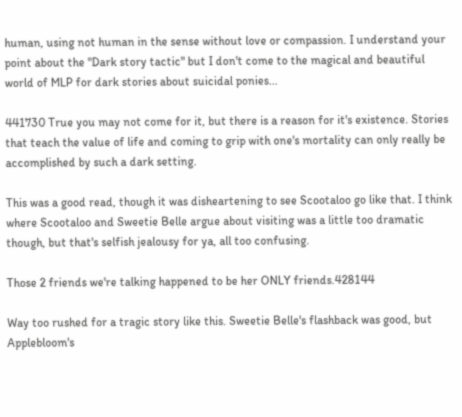human, using not human in the sense without love or compassion. I understand your point about the "Dark story tactic" but I don't come to the magical and beautiful world of MLP for dark stories about suicidal ponies...

441730 True you may not come for it, but there is a reason for it's existence. Stories that teach the value of life and coming to grip with one's mortality can only really be accomplished by such a dark setting.

This was a good read, though it was disheartening to see Scootaloo go like that. I think where Scootaloo and Sweetie Belle argue about visiting was a little too dramatic though, but that's selfish jealousy for ya, all too confusing.

Those 2 friends we're talking happened to be her ONLY friends.428144

Way too rushed for a tragic story like this. Sweetie Belle's flashback was good, but Applebloom's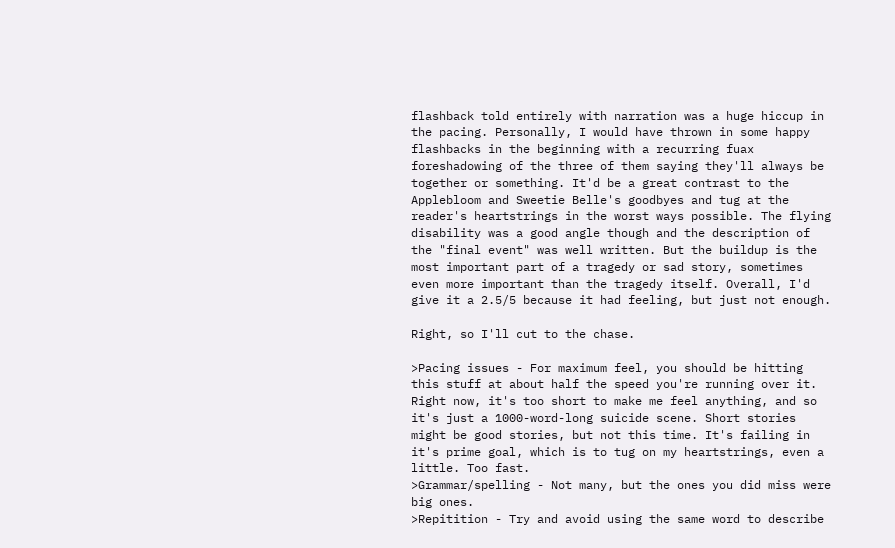flashback told entirely with narration was a huge hiccup in the pacing. Personally, I would have thrown in some happy flashbacks in the beginning with a recurring fuax foreshadowing of the three of them saying they'll always be together or something. It'd be a great contrast to the Applebloom and Sweetie Belle's goodbyes and tug at the reader's heartstrings in the worst ways possible. The flying disability was a good angle though and the description of the "final event" was well written. But the buildup is the most important part of a tragedy or sad story, sometimes even more important than the tragedy itself. Overall, I'd give it a 2.5/5 because it had feeling, but just not enough.

Right, so I'll cut to the chase.

>Pacing issues - For maximum feel, you should be hitting this stuff at about half the speed you're running over it. Right now, it's too short to make me feel anything, and so it's just a 1000-word-long suicide scene. Short stories might be good stories, but not this time. It's failing in it's prime goal, which is to tug on my heartstrings, even a little. Too fast.
>Grammar/spelling - Not many, but the ones you did miss were big ones.
>Repitition - Try and avoid using the same word to describe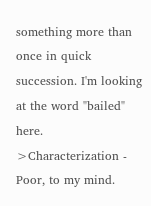something more than once in quick succession. I'm looking at the word "bailed" here.
>Characterization - Poor, to my mind.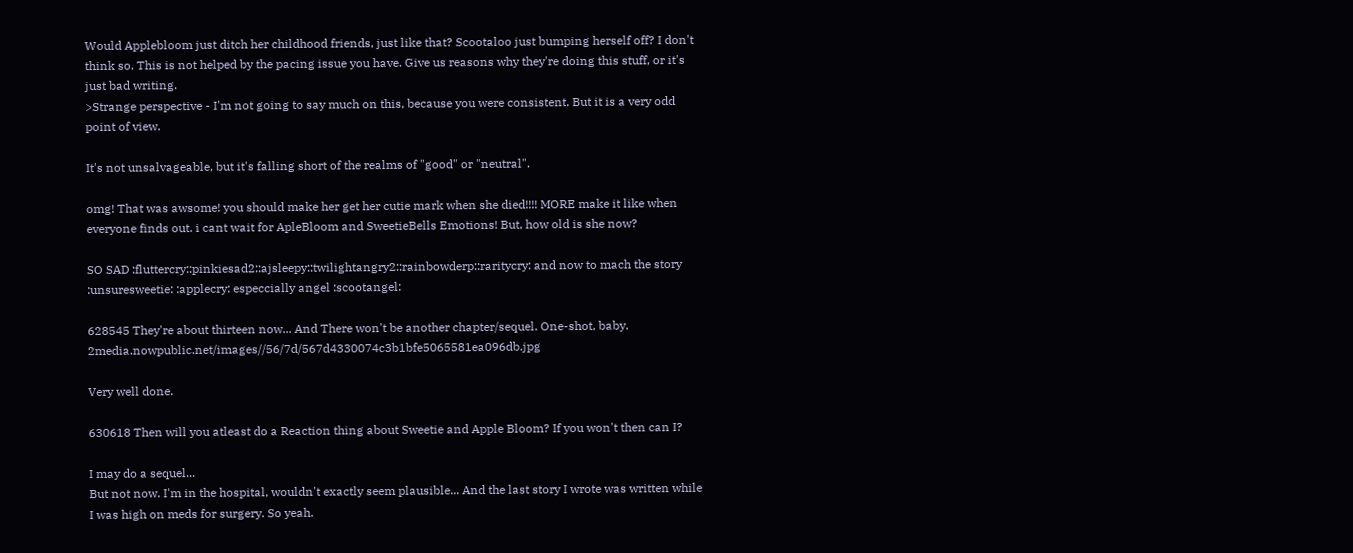Would Applebloom just ditch her childhood friends, just like that? Scootaloo just bumping herself off? I don't think so. This is not helped by the pacing issue you have. Give us reasons why they're doing this stuff, or it's just bad writing.
>Strange perspective - I'm not going to say much on this, because you were consistent. But it is a very odd point of view.

It's not unsalvageable, but it's falling short of the realms of "good" or "neutral".

omg! That was awsome! you should make her get her cutie mark when she died!!!! MORE make it like when everyone finds out. i cant wait for ApleBloom and SweetieBells Emotions! But, how old is she now?

SO SAD :fluttercry::pinkiesad2::ajsleepy::twilightangry2::rainbowderp::raritycry: and now to mach the story :unsuresweetie: :applecry: especcially angel :scootangel:

628545 They're about thirteen now... And There won't be another chapter/sequel. One-shot, baby. 2media.nowpublic.net/images//56/7d/567d4330074c3b1bfe5065581ea096db.jpg

Very well done.

630618 Then will you atleast do a Reaction thing about Sweetie and Apple Bloom? If you won't then can I?

I may do a sequel...
But not now. I'm in the hospital, wouldn't exactly seem plausible... And the last story I wrote was written while I was high on meds for surgery. So yeah.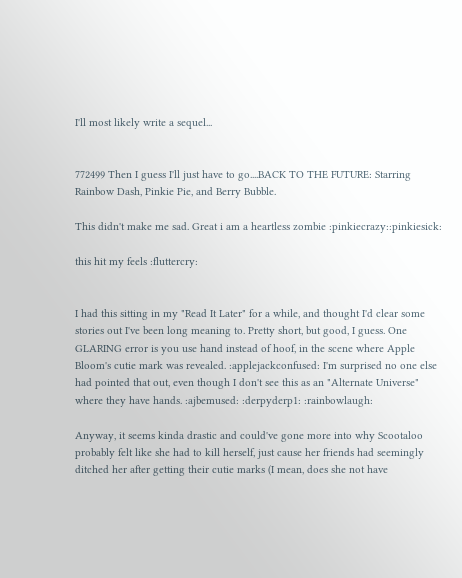I'll most likely write a sequel...


772499 Then I guess I'll just have to go....BACK TO THE FUTURE: Starring Rainbow Dash, Pinkie Pie, and Berry Bubble.

This didn't make me sad. Great i am a heartless zombie :pinkiecrazy::pinkiesick:

this hit my feels :fluttercry:


I had this sitting in my "Read It Later" for a while, and thought I'd clear some stories out I've been long meaning to. Pretty short, but good, I guess. One GLARING error is you use hand instead of hoof, in the scene where Apple Bloom's cutie mark was revealed. :applejackconfused: I'm surprised no one else had pointed that out, even though I don't see this as an "Alternate Universe" where they have hands. :ajbemused: :derpyderp1: :rainbowlaugh:

Anyway, it seems kinda drastic and could've gone more into why Scootaloo probably felt like she had to kill herself, just cause her friends had seemingly ditched her after getting their cutie marks (I mean, does she not have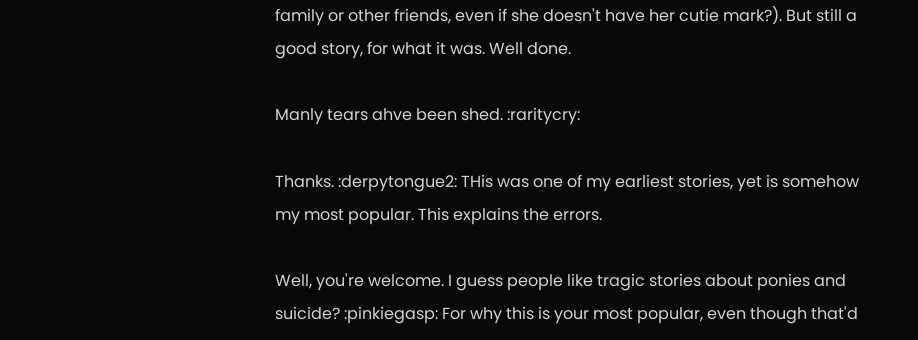family or other friends, even if she doesn't have her cutie mark?). But still a good story, for what it was. Well done.

Manly tears ahve been shed. :raritycry:

Thanks. :derpytongue2: THis was one of my earliest stories, yet is somehow my most popular. This explains the errors.

Well, you're welcome. I guess people like tragic stories about ponies and suicide? :pinkiegasp: For why this is your most popular, even though that'd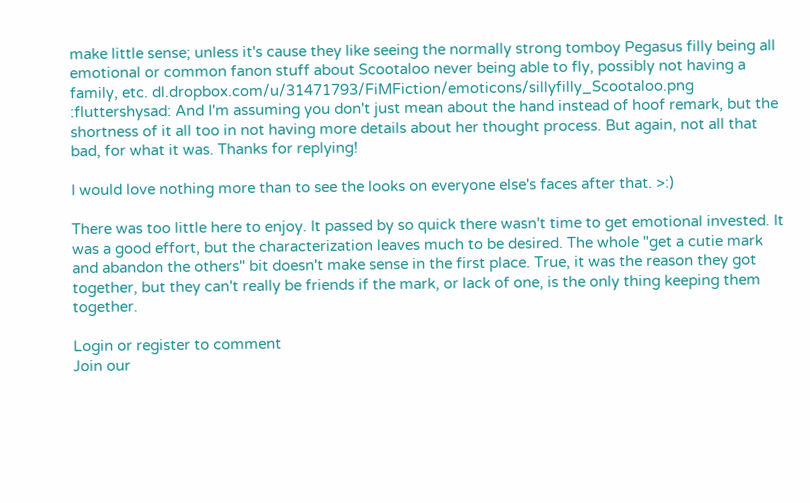make little sense; unless it's cause they like seeing the normally strong tomboy Pegasus filly being all emotional or common fanon stuff about Scootaloo never being able to fly, possibly not having a family, etc. dl.dropbox.com/u/31471793/FiMFiction/emoticons/sillyfilly_Scootaloo.png :fluttershysad: And I'm assuming you don't just mean about the hand instead of hoof remark, but the shortness of it all too in not having more details about her thought process. But again, not all that bad, for what it was. Thanks for replying!

I would love nothing more than to see the looks on everyone else's faces after that. >:)

There was too little here to enjoy. It passed by so quick there wasn't time to get emotional invested. It was a good effort, but the characterization leaves much to be desired. The whole "get a cutie mark and abandon the others" bit doesn't make sense in the first place. True, it was the reason they got together, but they can't really be friends if the mark, or lack of one, is the only thing keeping them together.

Login or register to comment
Join our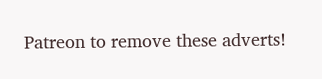Patreon to remove these adverts!